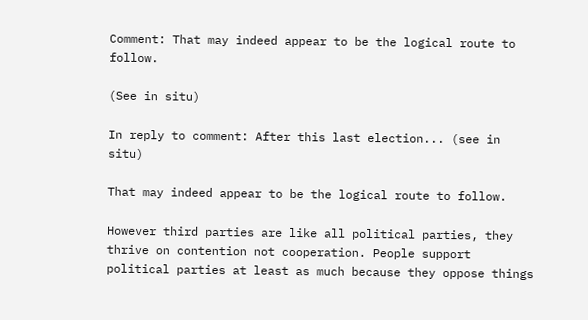Comment: That may indeed appear to be the logical route to follow.

(See in situ)

In reply to comment: After this last election... (see in situ)

That may indeed appear to be the logical route to follow.

However third parties are like all political parties, they thrive on contention not cooperation. People support political parties at least as much because they oppose things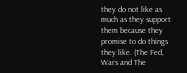they do not like as much as they support them because they promise to do things they like. (The Fed, Wars and The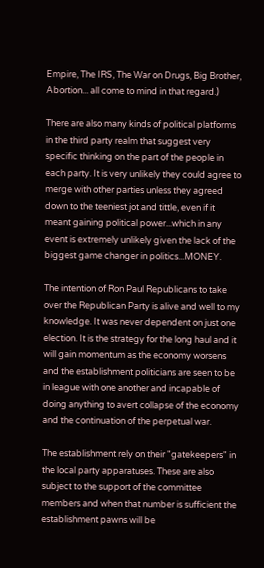Empire, The IRS, The War on Drugs, Big Brother, Abortion... all come to mind in that regard.)

There are also many kinds of political platforms in the third party realm that suggest very specific thinking on the part of the people in each party. It is very unlikely they could agree to merge with other parties unless they agreed down to the teeniest jot and tittle, even if it meant gaining political power...which in any event is extremely unlikely given the lack of the biggest game changer in politics...MONEY.

The intention of Ron Paul Republicans to take over the Republican Party is alive and well to my knowledge. It was never dependent on just one election. It is the strategy for the long haul and it will gain momentum as the economy worsens and the establishment politicians are seen to be in league with one another and incapable of doing anything to avert collapse of the economy and the continuation of the perpetual war.

The establishment rely on their "gatekeepers" in the local party apparatuses. These are also subject to the support of the committee members and when that number is sufficient the establishment pawns will be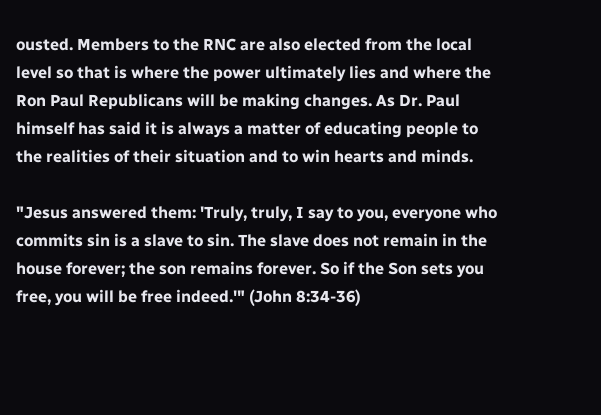ousted. Members to the RNC are also elected from the local level so that is where the power ultimately lies and where the Ron Paul Republicans will be making changes. As Dr. Paul himself has said it is always a matter of educating people to the realities of their situation and to win hearts and minds.

"Jesus answered them: 'Truly, truly, I say to you, everyone who commits sin is a slave to sin. The slave does not remain in the house forever; the son remains forever. So if the Son sets you free, you will be free indeed.'" (John 8:34-36)